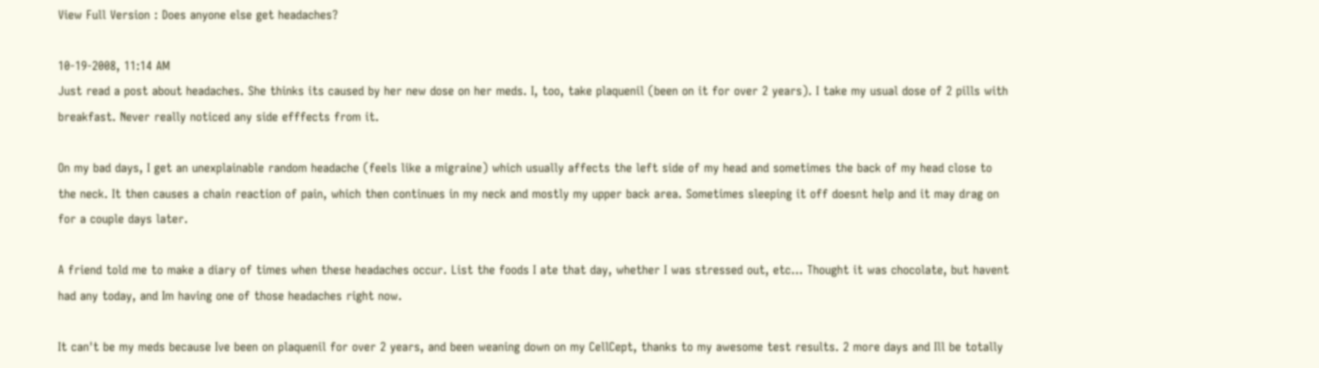View Full Version : Does anyone else get headaches?

10-19-2008, 11:14 AM
Just read a post about headaches. She thinks its caused by her new dose on her meds. I, too, take plaquenil (been on it for over 2 years). I take my usual dose of 2 pills with breakfast. Never really noticed any side efffects from it.

On my bad days, I get an unexplainable random headache (feels like a migraine) which usually affects the left side of my head and sometimes the back of my head close to the neck. It then causes a chain reaction of pain, which then continues in my neck and mostly my upper back area. Sometimes sleeping it off doesnt help and it may drag on for a couple days later.

A friend told me to make a diary of times when these headaches occur. List the foods I ate that day, whether I was stressed out, etc... Thought it was chocolate, but havent had any today, and Im having one of those headaches right now.

It can't be my meds because Ive been on plaquenil for over 2 years, and been weaning down on my CellCept, thanks to my awesome test results. 2 more days and Ill be totally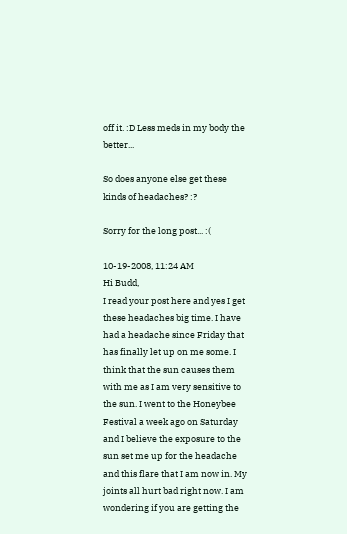off it. :D Less meds in my body the better...

So does anyone else get these kinds of headaches? :?

Sorry for the long post... :(

10-19-2008, 11:24 AM
Hi Budd,
I read your post here and yes I get these headaches big time. I have had a headache since Friday that has finally let up on me some. I think that the sun causes them with me as I am very sensitive to the sun. I went to the Honeybee Festival a week ago on Saturday and I believe the exposure to the sun set me up for the headache and this flare that I am now in. My joints all hurt bad right now. I am wondering if you are getting the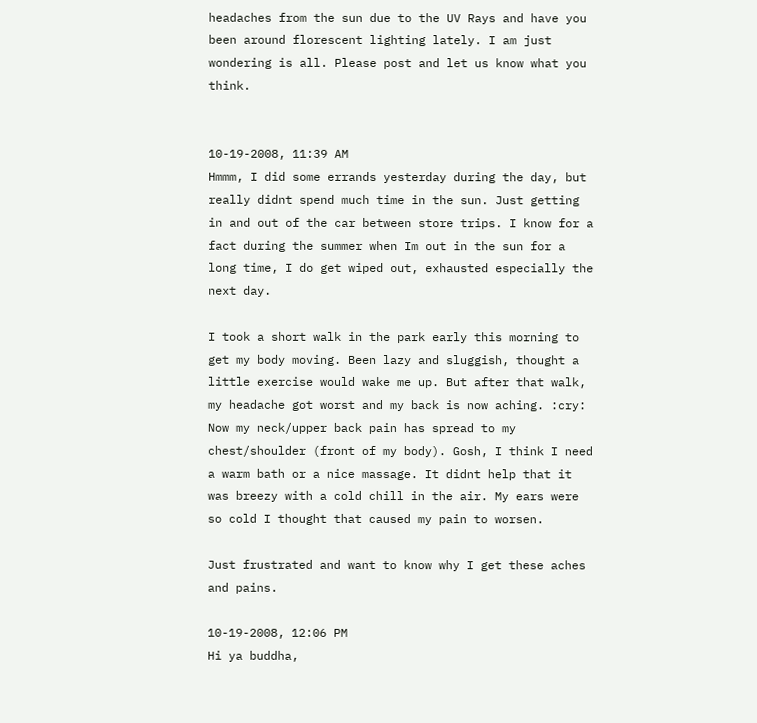headaches from the sun due to the UV Rays and have you been around florescent lighting lately. I am just wondering is all. Please post and let us know what you think.


10-19-2008, 11:39 AM
Hmmm, I did some errands yesterday during the day, but really didnt spend much time in the sun. Just getting in and out of the car between store trips. I know for a fact during the summer when Im out in the sun for a long time, I do get wiped out, exhausted especially the next day.

I took a short walk in the park early this morning to get my body moving. Been lazy and sluggish, thought a little exercise would wake me up. But after that walk, my headache got worst and my back is now aching. :cry: Now my neck/upper back pain has spread to my chest/shoulder (front of my body). Gosh, I think I need a warm bath or a nice massage. It didnt help that it was breezy with a cold chill in the air. My ears were so cold I thought that caused my pain to worsen.

Just frustrated and want to know why I get these aches and pains.

10-19-2008, 12:06 PM
Hi ya buddha,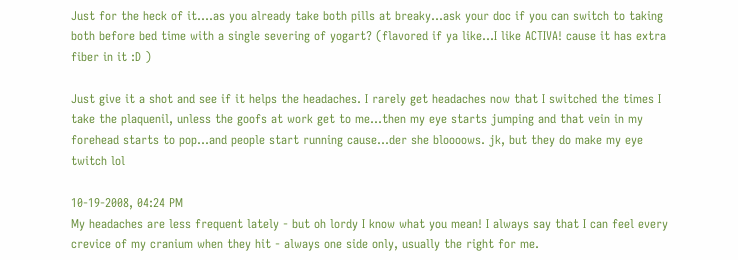Just for the heck of it....as you already take both pills at breaky...ask your doc if you can switch to taking both before bed time with a single severing of yogart? (flavored if ya like...I like ACTIVA! cause it has extra fiber in it :D )

Just give it a shot and see if it helps the headaches. I rarely get headaches now that I switched the times I take the plaquenil, unless the goofs at work get to me...then my eye starts jumping and that vein in my forehead starts to pop...and people start running cause...der she bloooows. jk, but they do make my eye twitch lol

10-19-2008, 04:24 PM
My headaches are less frequent lately - but oh lordy I know what you mean! I always say that I can feel every crevice of my cranium when they hit - always one side only, usually the right for me.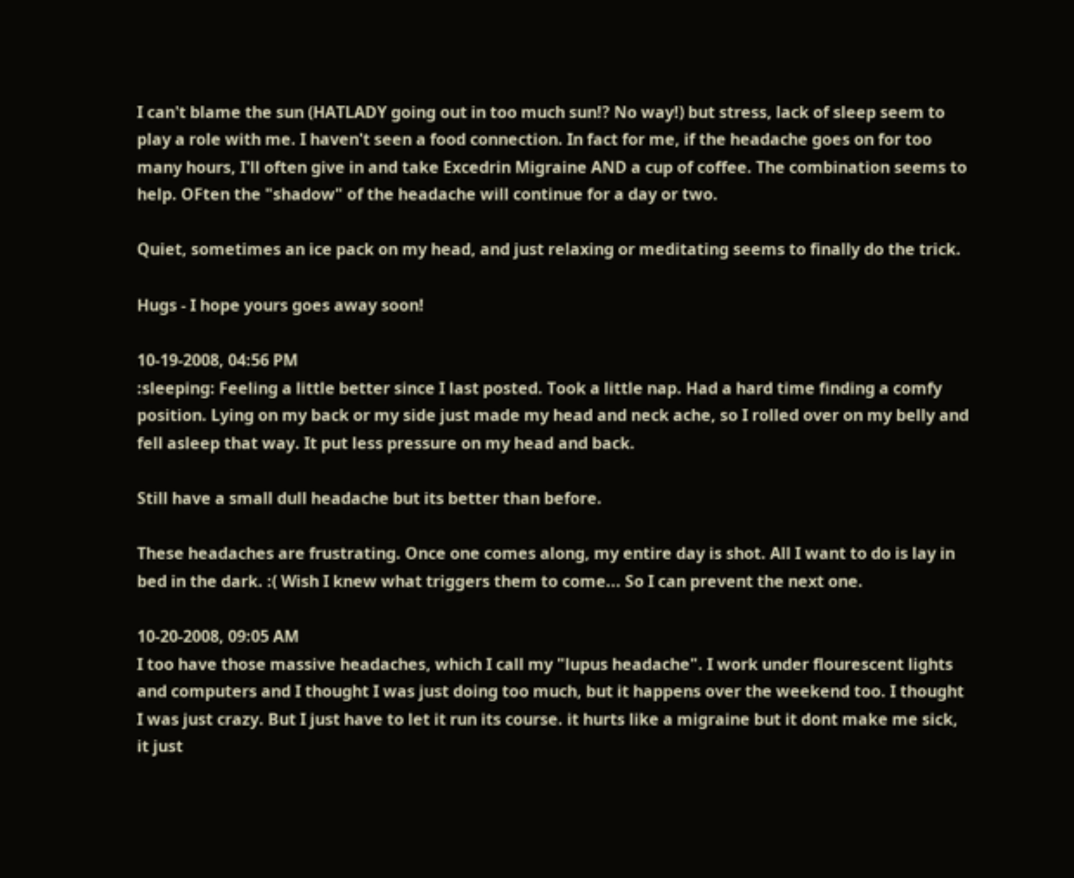I can't blame the sun (HATLADY going out in too much sun!? No way!) but stress, lack of sleep seem to play a role with me. I haven't seen a food connection. In fact for me, if the headache goes on for too many hours, I'll often give in and take Excedrin Migraine AND a cup of coffee. The combination seems to help. OFten the "shadow" of the headache will continue for a day or two.

Quiet, sometimes an ice pack on my head, and just relaxing or meditating seems to finally do the trick.

Hugs - I hope yours goes away soon!

10-19-2008, 04:56 PM
:sleeping: Feeling a little better since I last posted. Took a little nap. Had a hard time finding a comfy position. Lying on my back or my side just made my head and neck ache, so I rolled over on my belly and fell asleep that way. It put less pressure on my head and back.

Still have a small dull headache but its better than before.

These headaches are frustrating. Once one comes along, my entire day is shot. All I want to do is lay in bed in the dark. :( Wish I knew what triggers them to come... So I can prevent the next one.

10-20-2008, 09:05 AM
I too have those massive headaches, which I call my "lupus headache". I work under flourescent lights and computers and I thought I was just doing too much, but it happens over the weekend too. I thought I was just crazy. But I just have to let it run its course. it hurts like a migraine but it dont make me sick, it just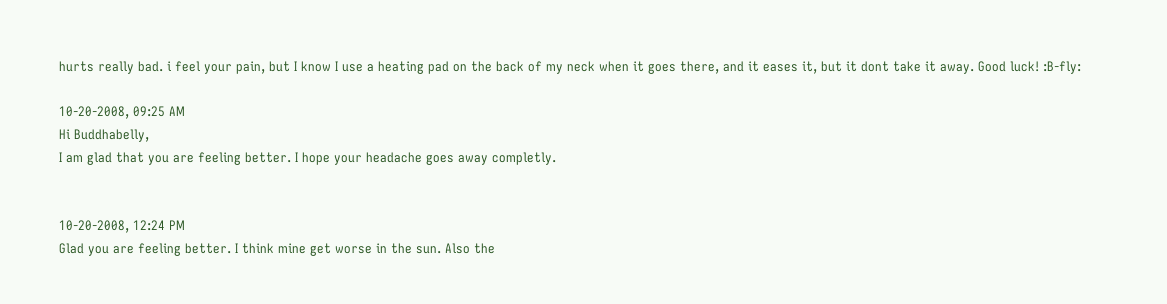hurts really bad. i feel your pain, but I know I use a heating pad on the back of my neck when it goes there, and it eases it, but it dont take it away. Good luck! :B-fly:

10-20-2008, 09:25 AM
Hi Buddhabelly,
I am glad that you are feeling better. I hope your headache goes away completly.


10-20-2008, 12:24 PM
Glad you are feeling better. I think mine get worse in the sun. Also the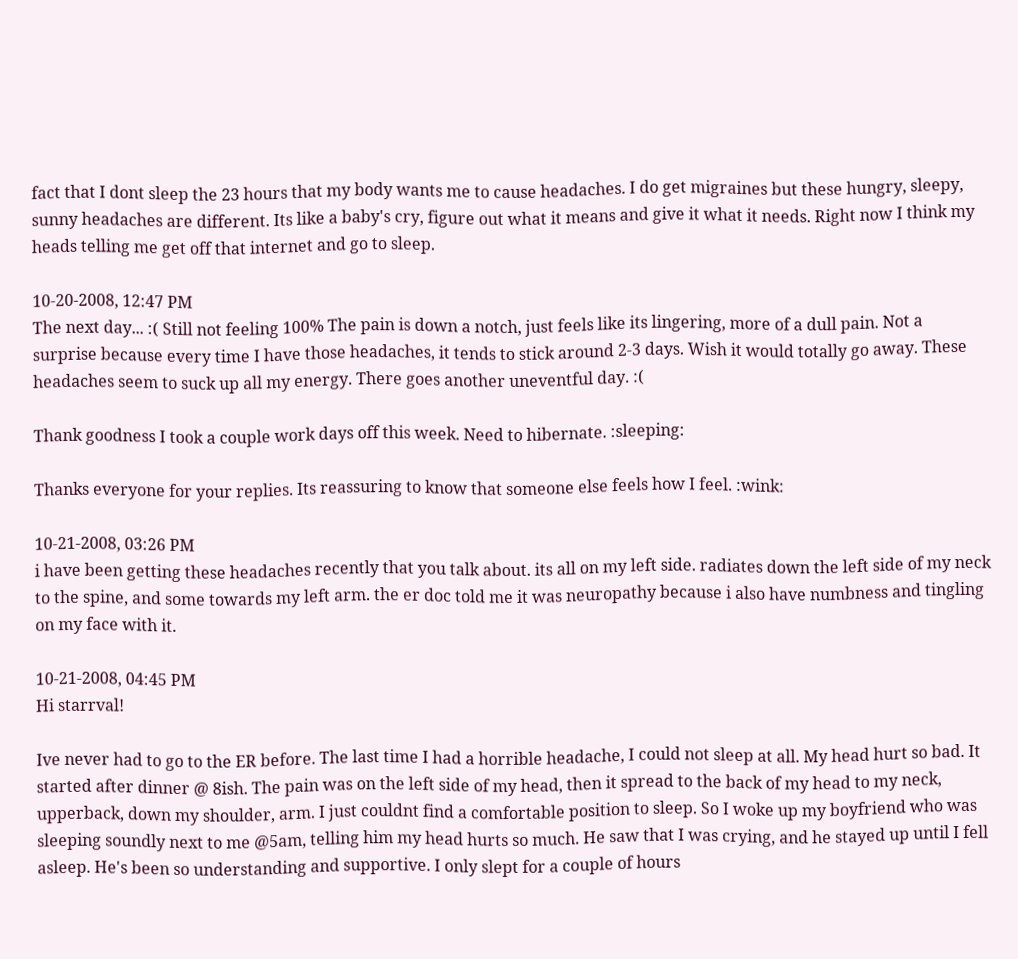fact that I dont sleep the 23 hours that my body wants me to cause headaches. I do get migraines but these hungry, sleepy, sunny headaches are different. Its like a baby's cry, figure out what it means and give it what it needs. Right now I think my heads telling me get off that internet and go to sleep.

10-20-2008, 12:47 PM
The next day... :( Still not feeling 100% The pain is down a notch, just feels like its lingering, more of a dull pain. Not a surprise because every time I have those headaches, it tends to stick around 2-3 days. Wish it would totally go away. These headaches seem to suck up all my energy. There goes another uneventful day. :(

Thank goodness I took a couple work days off this week. Need to hibernate. :sleeping:

Thanks everyone for your replies. Its reassuring to know that someone else feels how I feel. :wink:

10-21-2008, 03:26 PM
i have been getting these headaches recently that you talk about. its all on my left side. radiates down the left side of my neck to the spine, and some towards my left arm. the er doc told me it was neuropathy because i also have numbness and tingling on my face with it.

10-21-2008, 04:45 PM
Hi starrval!

Ive never had to go to the ER before. The last time I had a horrible headache, I could not sleep at all. My head hurt so bad. It started after dinner @ 8ish. The pain was on the left side of my head, then it spread to the back of my head to my neck, upperback, down my shoulder, arm. I just couldnt find a comfortable position to sleep. So I woke up my boyfriend who was sleeping soundly next to me @5am, telling him my head hurts so much. He saw that I was crying, and he stayed up until I fell asleep. He's been so understanding and supportive. I only slept for a couple of hours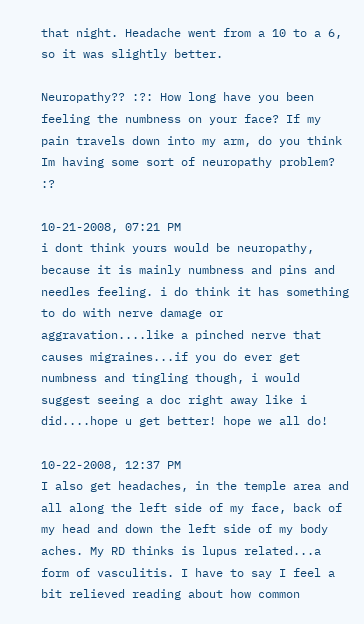that night. Headache went from a 10 to a 6, so it was slightly better.

Neuropathy?? :?: How long have you been feeling the numbness on your face? If my pain travels down into my arm, do you think Im having some sort of neuropathy problem? :?

10-21-2008, 07:21 PM
i dont think yours would be neuropathy, because it is mainly numbness and pins and needles feeling. i do think it has something to do with nerve damage or aggravation....like a pinched nerve that causes migraines...if you do ever get numbness and tingling though, i would suggest seeing a doc right away like i did....hope u get better! hope we all do!

10-22-2008, 12:37 PM
I also get headaches, in the temple area and all along the left side of my face, back of my head and down the left side of my body aches. My RD thinks is lupus related...a form of vasculitis. I have to say I feel a bit relieved reading about how common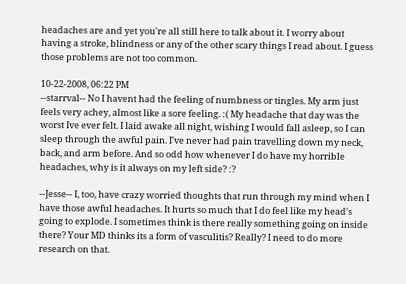headaches are and yet you're all still here to talk about it. I worry about having a stroke, blindness or any of the other scary things I read about. I guess those problems are not too common.

10-22-2008, 06:22 PM
--starrval-- No I havent had the feeling of numbness or tingles. My arm just feels very achey, almost like a sore feeling. :( My headache that day was the worst Ive ever felt. I laid awake all night, wishing I would fall asleep, so I can sleep through the awful pain. I've never had pain travelling down my neck, back, and arm before. And so odd how whenever I do have my horrible headaches, why is it always on my left side? :?

--Jesse-- I, too, have crazy worried thoughts that run through my mind when I have those awful headaches. It hurts so much that I do feel like my head's going to explode. I sometimes think is there really something going on inside there? Your MD thinks its a form of vasculitis? Really? I need to do more research on that.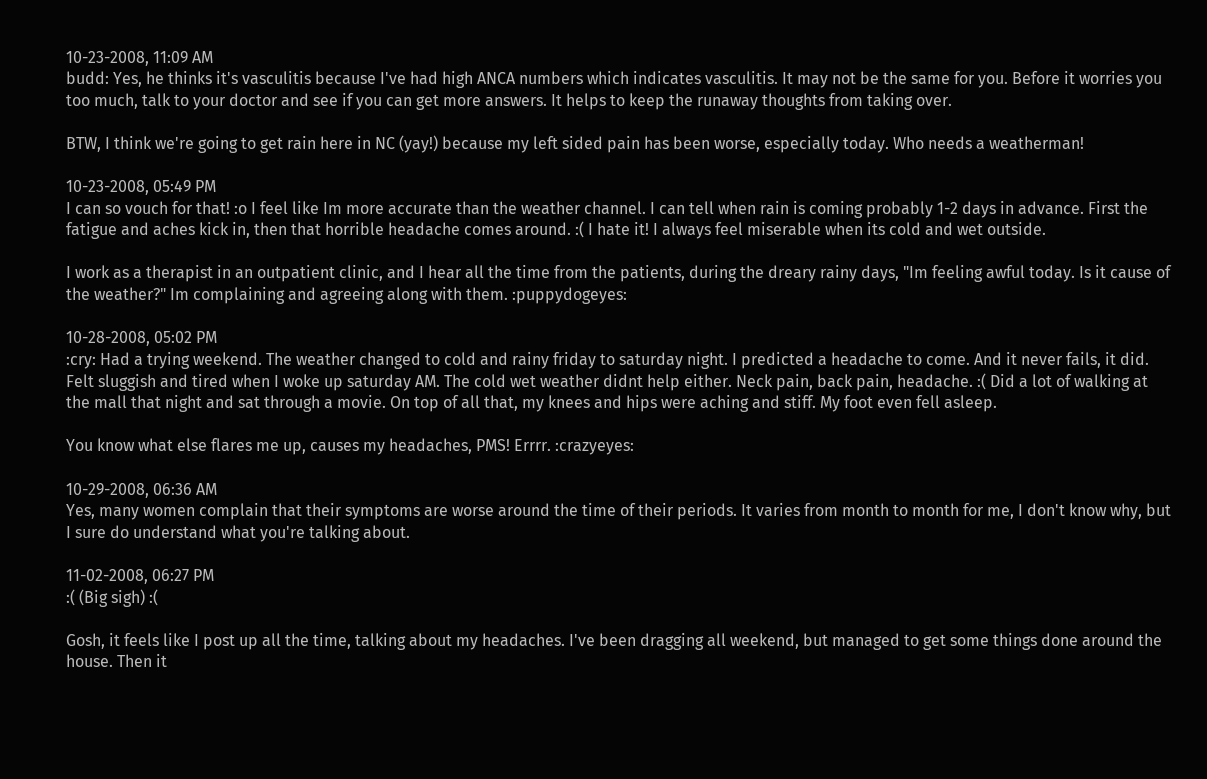10-23-2008, 11:09 AM
budd: Yes, he thinks it's vasculitis because I've had high ANCA numbers which indicates vasculitis. It may not be the same for you. Before it worries you too much, talk to your doctor and see if you can get more answers. It helps to keep the runaway thoughts from taking over.

BTW, I think we're going to get rain here in NC (yay!) because my left sided pain has been worse, especially today. Who needs a weatherman!

10-23-2008, 05:49 PM
I can so vouch for that! :o I feel like Im more accurate than the weather channel. I can tell when rain is coming probably 1-2 days in advance. First the fatigue and aches kick in, then that horrible headache comes around. :( I hate it! I always feel miserable when its cold and wet outside.

I work as a therapist in an outpatient clinic, and I hear all the time from the patients, during the dreary rainy days, "Im feeling awful today. Is it cause of the weather?" Im complaining and agreeing along with them. :puppydogeyes:

10-28-2008, 05:02 PM
:cry: Had a trying weekend. The weather changed to cold and rainy friday to saturday night. I predicted a headache to come. And it never fails, it did. Felt sluggish and tired when I woke up saturday AM. The cold wet weather didnt help either. Neck pain, back pain, headache. :( Did a lot of walking at the mall that night and sat through a movie. On top of all that, my knees and hips were aching and stiff. My foot even fell asleep.

You know what else flares me up, causes my headaches, PMS! Errrr. :crazyeyes:

10-29-2008, 06:36 AM
Yes, many women complain that their symptoms are worse around the time of their periods. It varies from month to month for me, I don't know why, but I sure do understand what you're talking about.

11-02-2008, 06:27 PM
:( (Big sigh) :(

Gosh, it feels like I post up all the time, talking about my headaches. I've been dragging all weekend, but managed to get some things done around the house. Then it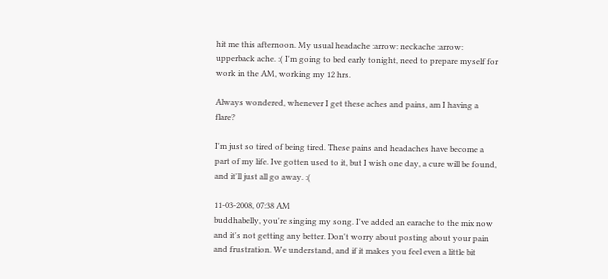hit me this afternoon. My usual headache :arrow: neckache :arrow: upperback ache. :( I'm going to bed early tonight, need to prepare myself for work in the AM, working my 12 hrs.

Always wondered, whenever I get these aches and pains, am I having a flare?

I'm just so tired of being tired. These pains and headaches have become a part of my life. Ive gotten used to it, but I wish one day, a cure will be found, and it'll just all go away. :(

11-03-2008, 07:38 AM
buddhabelly, you're singing my song. I've added an earache to the mix now and it's not getting any better. Don't worry about posting about your pain and frustration. We understand, and if it makes you feel even a little bit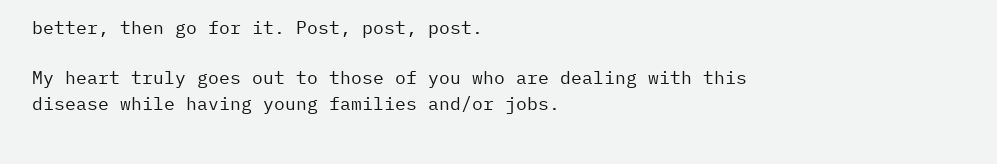better, then go for it. Post, post, post.

My heart truly goes out to those of you who are dealing with this disease while having young families and/or jobs.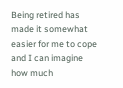Being retired has made it somewhat easier for me to cope and I can imagine how much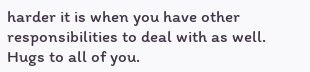harder it is when you have other responsibilities to deal with as well. Hugs to all of you.